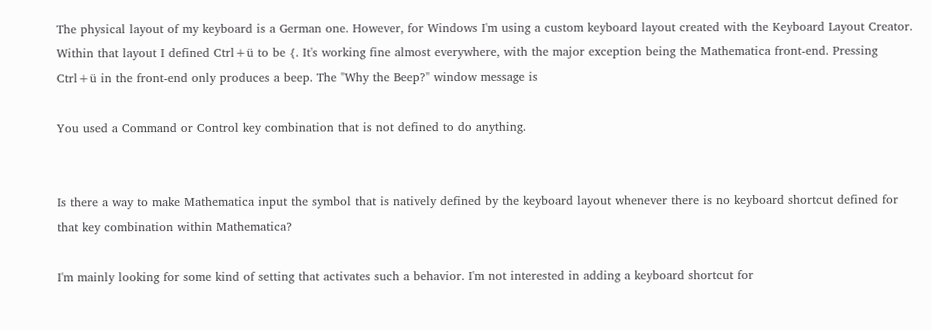The physical layout of my keyboard is a German one. However, for Windows I'm using a custom keyboard layout created with the Keyboard Layout Creator.
Within that layout I defined Ctrl+ü to be {. It's working fine almost everywhere, with the major exception being the Mathematica front-end. Pressing Ctrl+ü in the front-end only produces a beep. The "Why the Beep?" window message is

You used a Command or Control key combination that is not defined to do anything.


Is there a way to make Mathematica input the symbol that is natively defined by the keyboard layout whenever there is no keyboard shortcut defined for that key combination within Mathematica?

I'm mainly looking for some kind of setting that activates such a behavior. I'm not interested in adding a keyboard shortcut for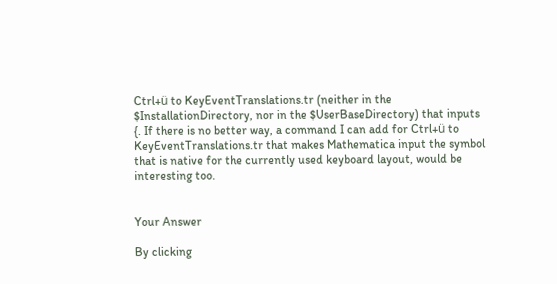Ctrl+ü to KeyEventTranslations.tr (neither in the $InstallationDirectory, nor in the $UserBaseDirectory) that inputs {. If there is no better way, a command I can add for Ctrl+ü to KeyEventTranslations.tr that makes Mathematica input the symbol that is native for the currently used keyboard layout, would be interesting too.


Your Answer

By clicking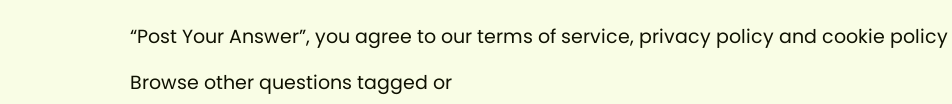“Post Your Answer”, you agree to our terms of service, privacy policy and cookie policy

Browse other questions tagged or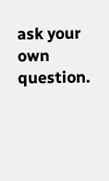ask your own question.